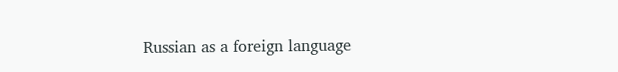Russian as a foreign language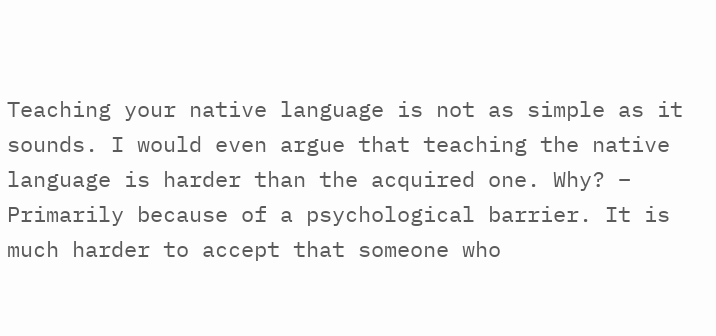Teaching your native language is not as simple as it sounds. I would even argue that teaching the native language is harder than the acquired one. Why? – Primarily because of a psychological barrier. It is much harder to accept that someone who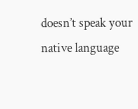doesn’t speak your native language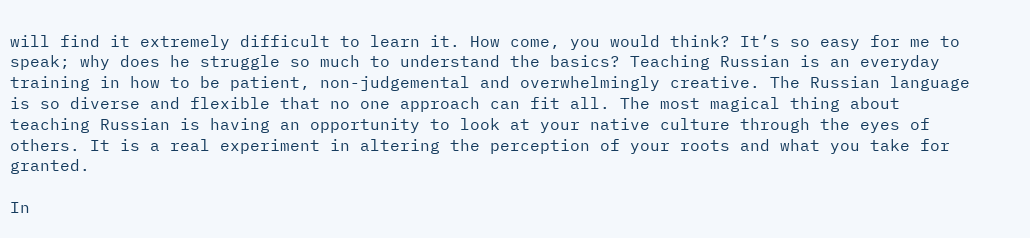will find it extremely difficult to learn it. How come, you would think? It’s so easy for me to speak; why does he struggle so much to understand the basics? Teaching Russian is an everyday training in how to be patient, non-judgemental and overwhelmingly creative. The Russian language is so diverse and flexible that no one approach can fit all. The most magical thing about teaching Russian is having an opportunity to look at your native culture through the eyes of others. It is a real experiment in altering the perception of your roots and what you take for granted.

In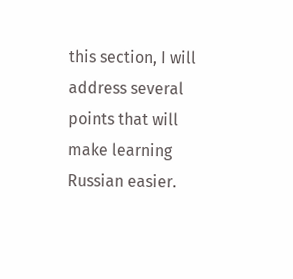this section, I will address several points that will make learning Russian easier.